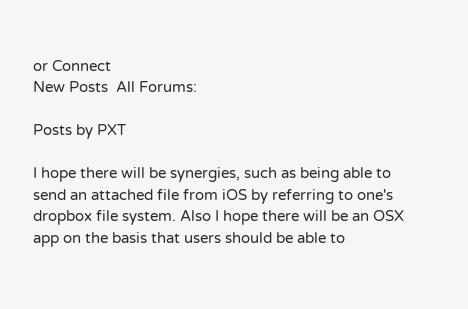or Connect
New Posts  All Forums:

Posts by PXT

I hope there will be synergies, such as being able to send an attached file from iOS by referring to one's dropbox file system. Also I hope there will be an OSX app on the basis that users should be able to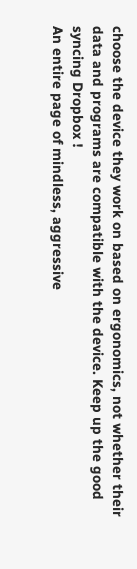choose the device they work on based on ergonomics, not whether their data and programs are compatible with the device. Keep up the good syncing Dropbox !
An entire page of mindless, aggressive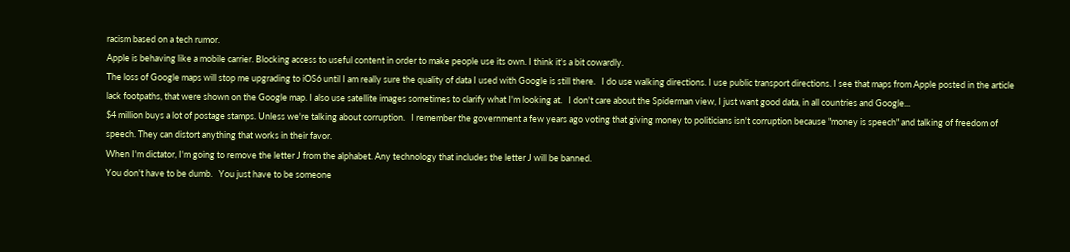racism based on a tech rumor.
Apple is behaving like a mobile carrier. Blocking access to useful content in order to make people use its own. I think it's a bit cowardly.
The loss of Google maps will stop me upgrading to iOS6 until I am really sure the quality of data I used with Google is still there.   I do use walking directions. I use public transport directions. I see that maps from Apple posted in the article lack footpaths, that were shown on the Google map. I also use satellite images sometimes to clarify what I'm looking at.   I don't care about the Spiderman view, I just want good data, in all countries and Google...
$4 million buys a lot of postage stamps. Unless we're talking about corruption.   I remember the government a few years ago voting that giving money to politicians isn't corruption because "money is speech" and talking of freedom of speech. They can distort anything that works in their favor.
When I'm dictator, I'm going to remove the letter J from the alphabet. Any technology that includes the letter J will be banned.
You don't have to be dumb.   You just have to be someone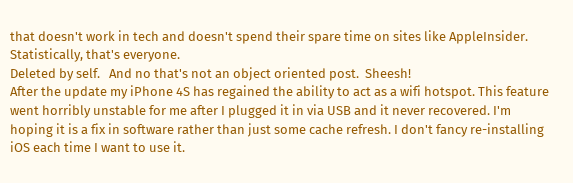that doesn't work in tech and doesn't spend their spare time on sites like AppleInsider.   Statistically, that's everyone.
Deleted by self.   And no that's not an object oriented post.  Sheesh!
After the update my iPhone 4S has regained the ability to act as a wifi hotspot. This feature went horribly unstable for me after I plugged it in via USB and it never recovered. I'm hoping it is a fix in software rather than just some cache refresh. I don't fancy re-installing iOS each time I want to use it.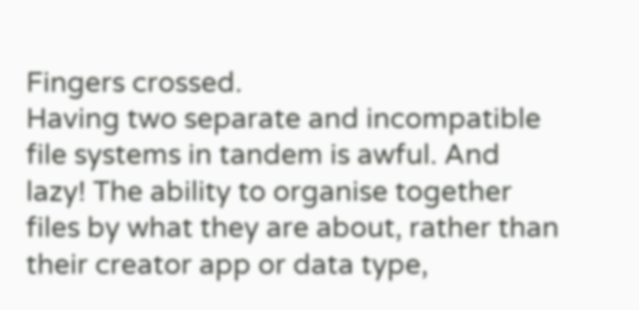Fingers crossed.
Having two separate and incompatible file systems in tandem is awful. And lazy! The ability to organise together files by what they are about, rather than their creator app or data type,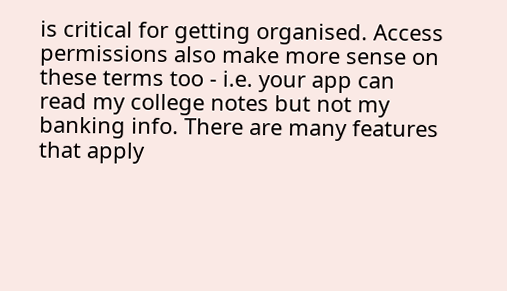is critical for getting organised. Access permissions also make more sense on these terms too - i.e. your app can read my college notes but not my banking info. There are many features that apply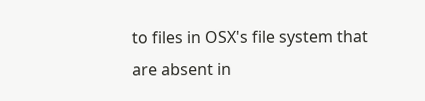to files in OSX's file system that are absent in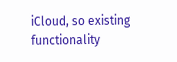iCloud, so existing functionality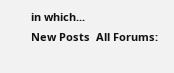in which...
New Posts  All Forums: